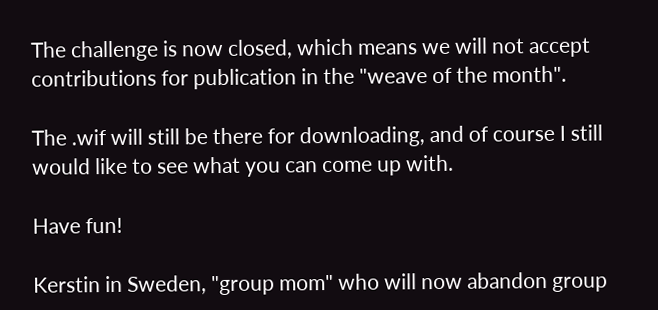The challenge is now closed, which means we will not accept  contributions for publication in the "weave of the month".

The .wif will still be there for downloading, and of course I still would like to see what you can come up with.

Have fun!

Kerstin in Sweden, "group mom" who will now abandon group